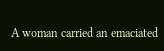A woman carried an emaciated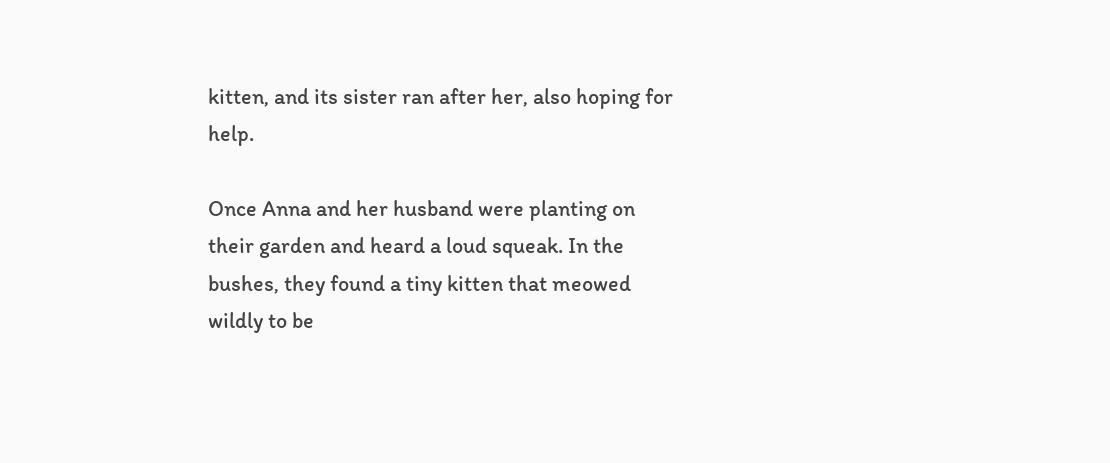kitten, and its sister ran after her, also hoping for help.

Once Anna and her husband were planting on their garden and heard a loud squeak. In the bushes, they found a tiny kitten that meowed wildly to be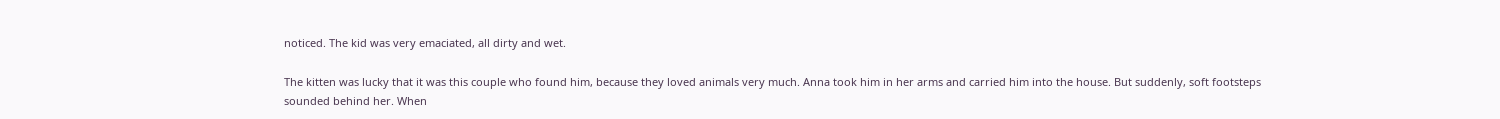noticed. The kid was very emaciated, all dirty and wet.

The kitten was lucky that it was this couple who found him, because they loved animals very much. Anna took him in her arms and carried him into the house. But suddenly, soft footsteps sounded behind her. When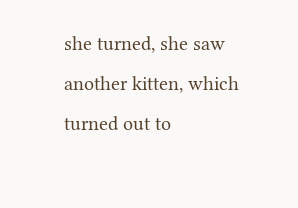she turned, she saw another kitten, which turned out to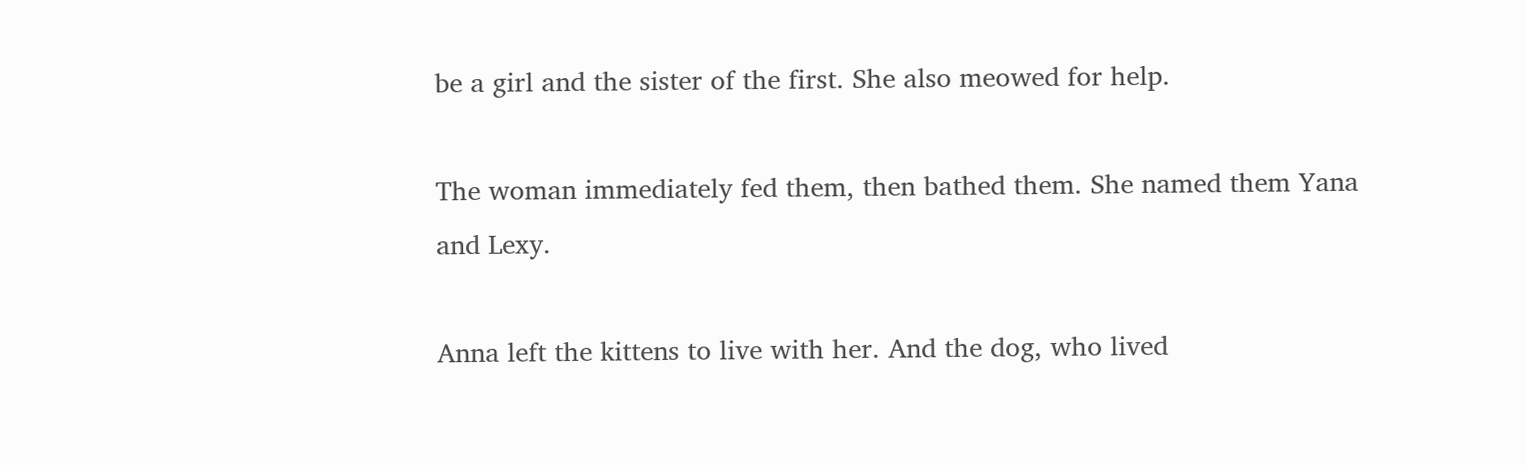be a girl and the sister of the first. She also meowed for help.

The woman immediately fed them, then bathed them. She named them Yana and Lexy.

Anna left the kittens to live with her. And the dog, who lived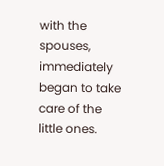with the spouses, immediately began to take care of the little ones.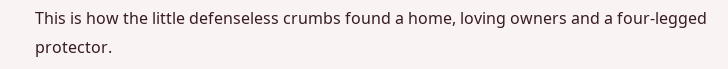This is how the little defenseless crumbs found a home, loving owners and a four-legged protector.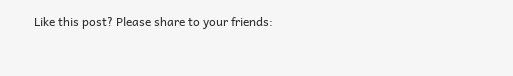Like this post? Please share to your friends: